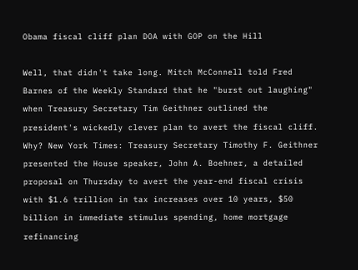Obama fiscal cliff plan DOA with GOP on the Hill

Well, that didn't take long. Mitch McConnell told Fred Barnes of the Weekly Standard that he "burst out laughing" when Treasury Secretary Tim Geithner outlined the president's wickedly clever plan to avert the fiscal cliff. Why? New York Times: Treasury Secretary Timothy F. Geithner presented the House speaker, John A. Boehner, a detailed proposal on Thursday to avert the year-end fiscal crisis with $1.6 trillion in tax increases over 10 years, $50 billion in immediate stimulus spending, home mortgage refinancing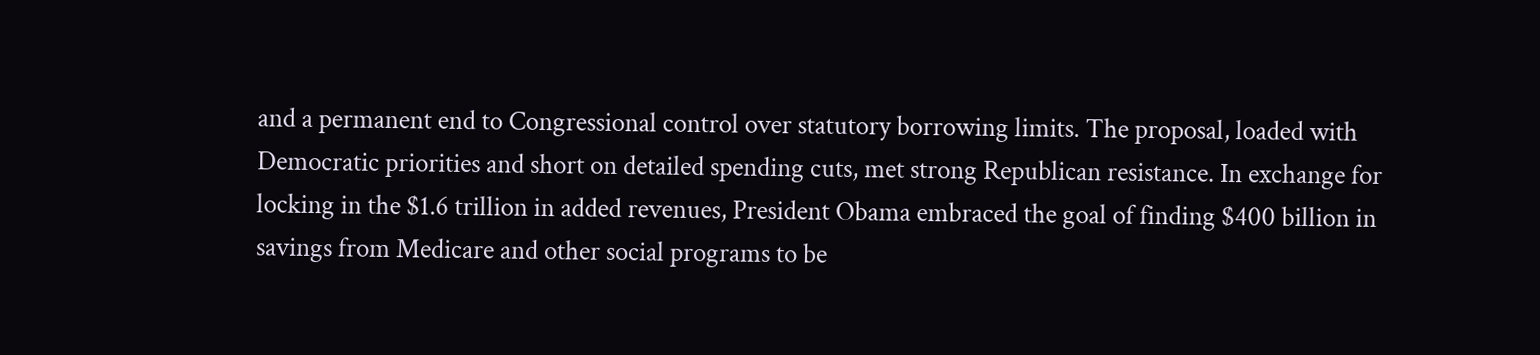and a permanent end to Congressional control over statutory borrowing limits. The proposal, loaded with Democratic priorities and short on detailed spending cuts, met strong Republican resistance. In exchange for locking in the $1.6 trillion in added revenues, President Obama embraced the goal of finding $400 billion in savings from Medicare and other social programs to be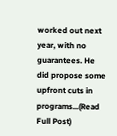worked out next year, with no guarantees. He did propose some upfront cuts in programs...(Read Full Post)